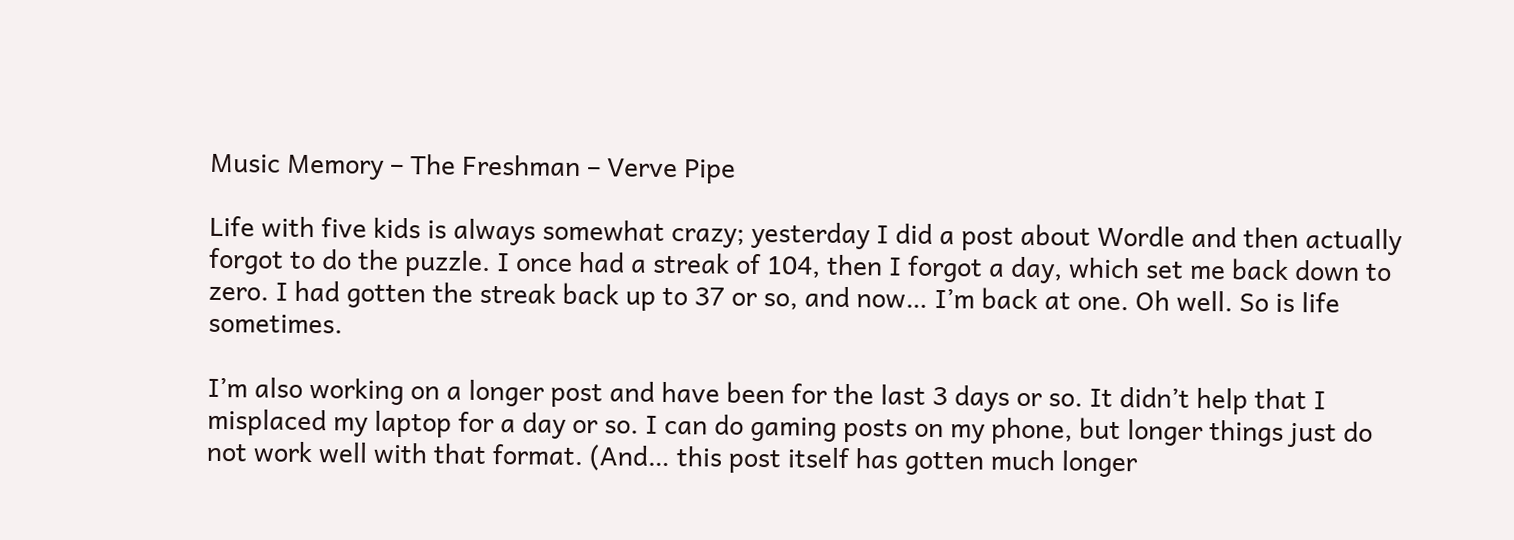Music Memory – The Freshman – Verve Pipe

Life with five kids is always somewhat crazy; yesterday I did a post about Wordle and then actually forgot to do the puzzle. I once had a streak of 104, then I forgot a day, which set me back down to zero. I had gotten the streak back up to 37 or so, and now… I’m back at one. Oh well. So is life sometimes.

I’m also working on a longer post and have been for the last 3 days or so. It didn’t help that I misplaced my laptop for a day or so. I can do gaming posts on my phone, but longer things just do not work well with that format. (And… this post itself has gotten much longer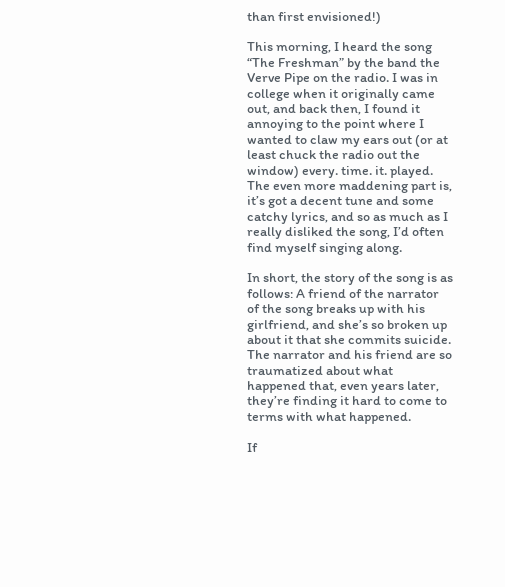than first envisioned!)

This morning, I heard the song “The Freshman” by the band the Verve Pipe on the radio. I was in college when it originally came out, and back then, I found it annoying to the point where I wanted to claw my ears out (or at least chuck the radio out the window) every. time. it. played. The even more maddening part is, it’s got a decent tune and some catchy lyrics, and so as much as I really disliked the song, I’d often find myself singing along.

In short, the story of the song is as follows: A friend of the narrator of the song breaks up with his girlfriend, and she’s so broken up about it that she commits suicide. The narrator and his friend are so traumatized about what happened that, even years later, they’re finding it hard to come to terms with what happened.

If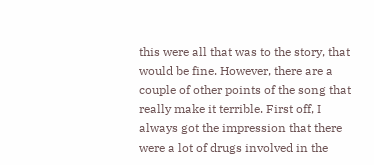this were all that was to the story, that would be fine. However, there are a couple of other points of the song that really make it terrible. First off, I always got the impression that there were a lot of drugs involved in the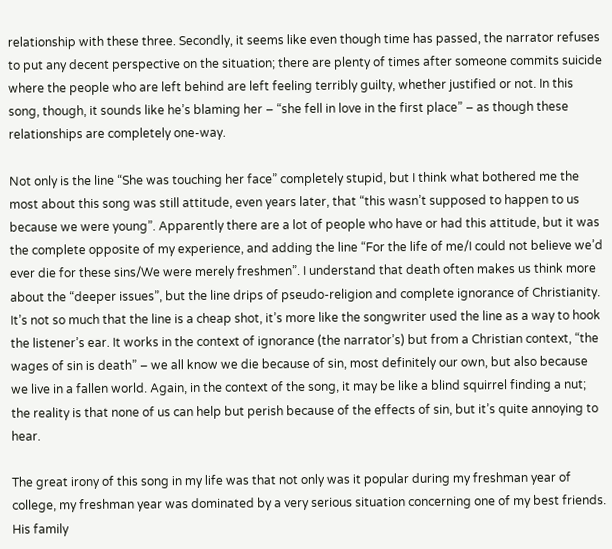relationship with these three. Secondly, it seems like even though time has passed, the narrator refuses to put any decent perspective on the situation; there are plenty of times after someone commits suicide where the people who are left behind are left feeling terribly guilty, whether justified or not. In this song, though, it sounds like he’s blaming her – “she fell in love in the first place” – as though these relationships are completely one-way.

Not only is the line “She was touching her face” completely stupid, but I think what bothered me the most about this song was still attitude, even years later, that “this wasn’t supposed to happen to us because we were young”. Apparently there are a lot of people who have or had this attitude, but it was the complete opposite of my experience, and adding the line “For the life of me/I could not believe we’d ever die for these sins/We were merely freshmen”. I understand that death often makes us think more about the “deeper issues”, but the line drips of pseudo-religion and complete ignorance of Christianity. It’s not so much that the line is a cheap shot, it’s more like the songwriter used the line as a way to hook the listener’s ear. It works in the context of ignorance (the narrator’s) but from a Christian context, “the wages of sin is death” – we all know we die because of sin, most definitely our own, but also because we live in a fallen world. Again, in the context of the song, it may be like a blind squirrel finding a nut; the reality is that none of us can help but perish because of the effects of sin, but it’s quite annoying to hear.

The great irony of this song in my life was that not only was it popular during my freshman year of college, my freshman year was dominated by a very serious situation concerning one of my best friends. His family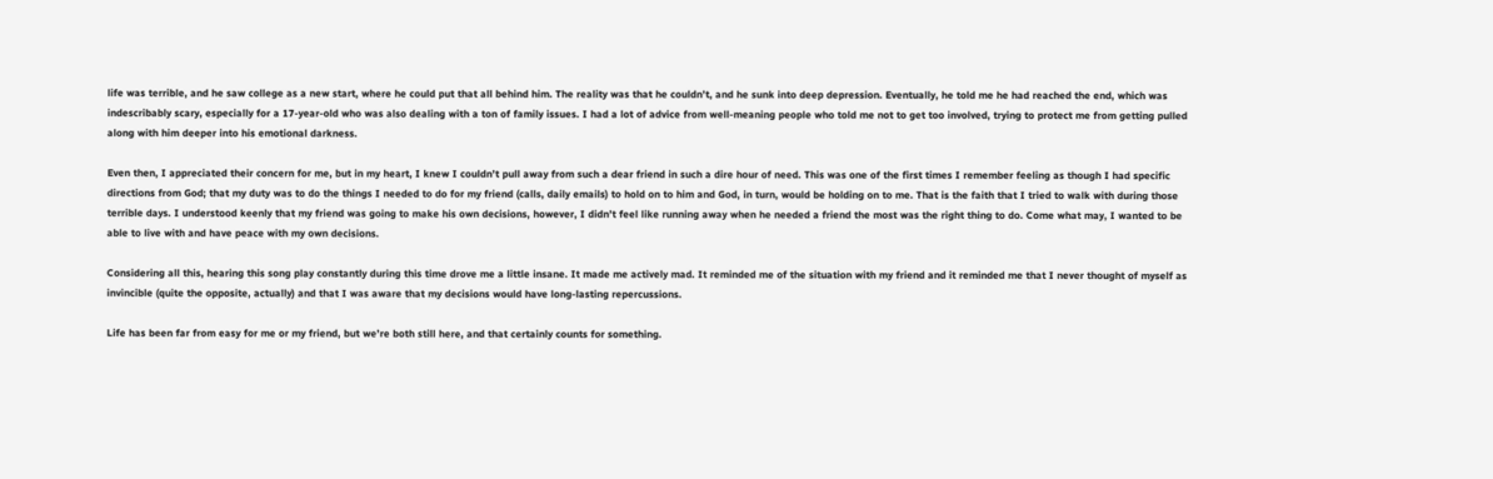life was terrible, and he saw college as a new start, where he could put that all behind him. The reality was that he couldn’t, and he sunk into deep depression. Eventually, he told me he had reached the end, which was indescribably scary, especially for a 17-year-old who was also dealing with a ton of family issues. I had a lot of advice from well-meaning people who told me not to get too involved, trying to protect me from getting pulled along with him deeper into his emotional darkness.

Even then, I appreciated their concern for me, but in my heart, I knew I couldn’t pull away from such a dear friend in such a dire hour of need. This was one of the first times I remember feeling as though I had specific directions from God; that my duty was to do the things I needed to do for my friend (calls, daily emails) to hold on to him and God, in turn, would be holding on to me. That is the faith that I tried to walk with during those terrible days. I understood keenly that my friend was going to make his own decisions, however, I didn’t feel like running away when he needed a friend the most was the right thing to do. Come what may, I wanted to be able to live with and have peace with my own decisions.

Considering all this, hearing this song play constantly during this time drove me a little insane. It made me actively mad. It reminded me of the situation with my friend and it reminded me that I never thought of myself as invincible (quite the opposite, actually) and that I was aware that my decisions would have long-lasting repercussions.

Life has been far from easy for me or my friend, but we’re both still here, and that certainly counts for something.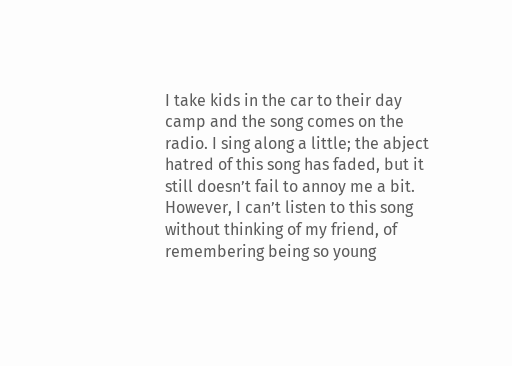I take kids in the car to their day camp and the song comes on the radio. I sing along a little; the abject hatred of this song has faded, but it still doesn’t fail to annoy me a bit. However, I can’t listen to this song without thinking of my friend, of remembering being so young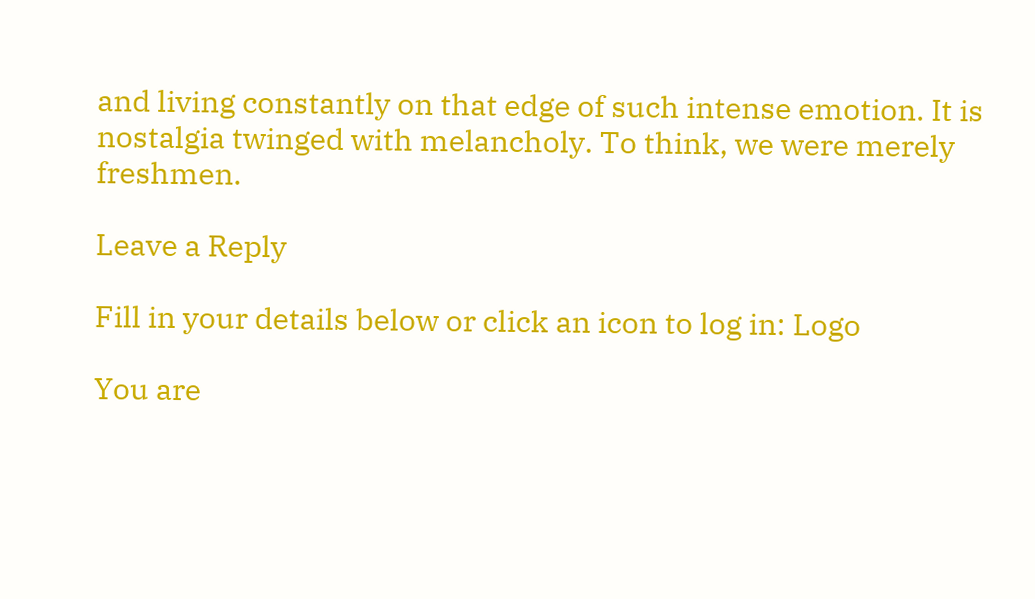and living constantly on that edge of such intense emotion. It is nostalgia twinged with melancholy. To think, we were merely freshmen.

Leave a Reply

Fill in your details below or click an icon to log in: Logo

You are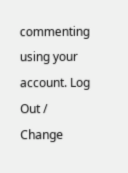commenting using your account. Log Out /  Change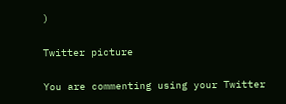)

Twitter picture

You are commenting using your Twitter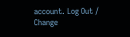account. Log Out /  Change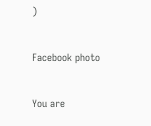)

Facebook photo

You are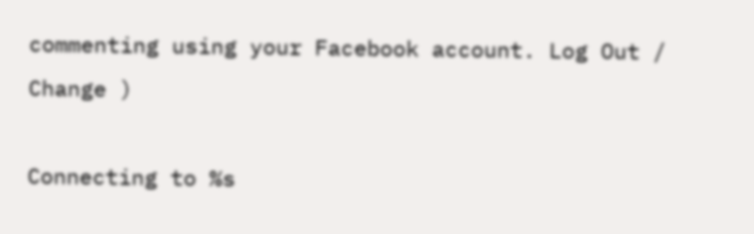commenting using your Facebook account. Log Out /  Change )

Connecting to %s